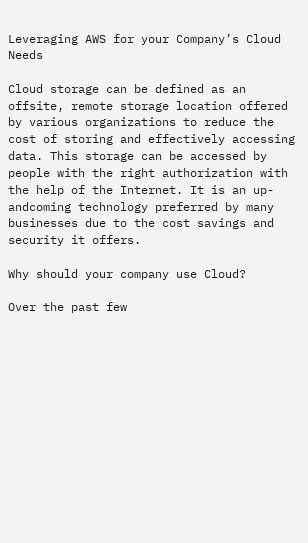Leveraging AWS for your Company’s Cloud Needs

Cloud storage can be defined as an offsite, remote storage location offered by various organizations to reduce the cost of storing and effectively accessing data. This storage can be accessed by people with the right authorization with the help of the Internet. It is an up-andcoming technology preferred by many businesses due to the cost savings and security it offers.

Why should your company use Cloud?

Over the past few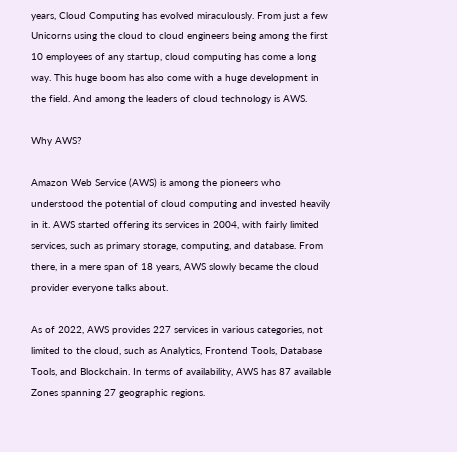years, Cloud Computing has evolved miraculously. From just a few Unicorns using the cloud to cloud engineers being among the first 10 employees of any startup, cloud computing has come a long way. This huge boom has also come with a huge development in the field. And among the leaders of cloud technology is AWS.

Why AWS?

Amazon Web Service (AWS) is among the pioneers who understood the potential of cloud computing and invested heavily in it. AWS started offering its services in 2004, with fairly limited services, such as primary storage, computing, and database. From there, in a mere span of 18 years, AWS slowly became the cloud provider everyone talks about.

As of 2022, AWS provides 227 services in various categories, not limited to the cloud, such as Analytics, Frontend Tools, Database Tools, and Blockchain. In terms of availability, AWS has 87 available Zones spanning 27 geographic regions.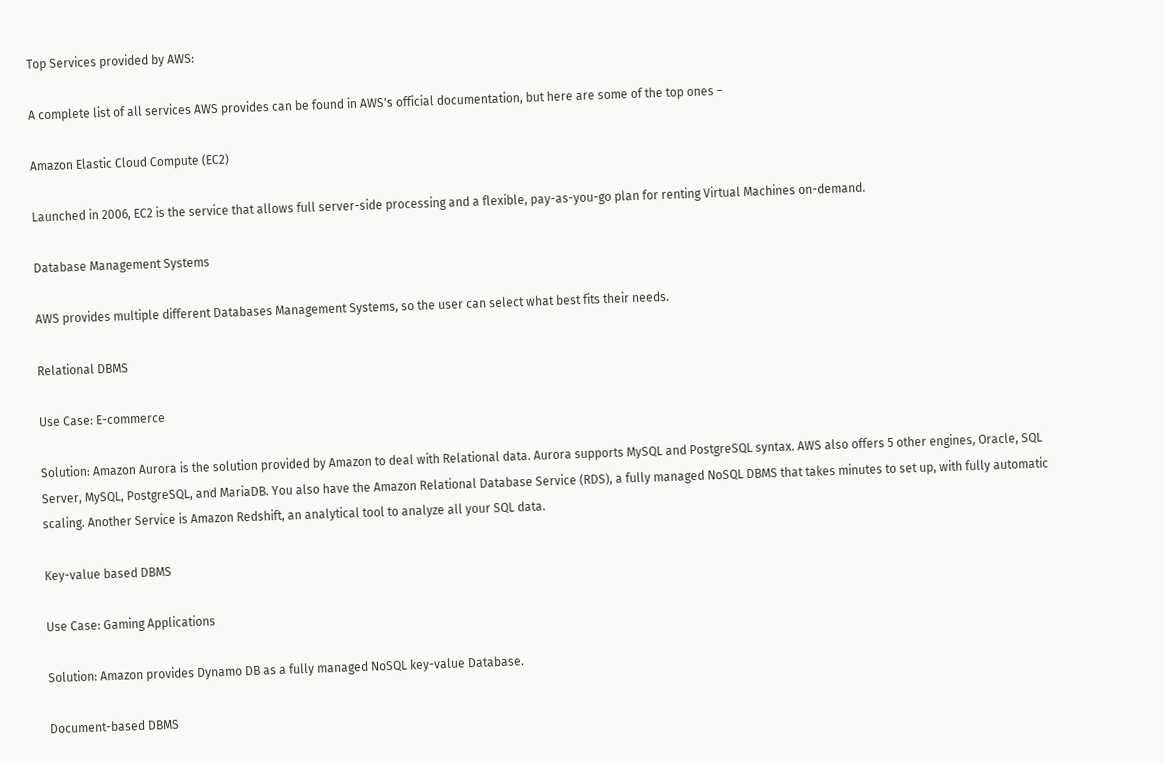Top Services provided by AWS:

A complete list of all services AWS provides can be found in AWS's official documentation, but here are some of the top ones −

Amazon Elastic Cloud Compute (EC2)

Launched in 2006, EC2 is the service that allows full server-side processing and a flexible, pay-as-you-go plan for renting Virtual Machines on-demand.

Database Management Systems

AWS provides multiple different Databases Management Systems, so the user can select what best fits their needs.

Relational DBMS

Use Case: E-commerce

Solution: Amazon Aurora is the solution provided by Amazon to deal with Relational data. Aurora supports MySQL and PostgreSQL syntax. AWS also offers 5 other engines, Oracle, SQL Server, MySQL, PostgreSQL, and MariaDB. You also have the Amazon Relational Database Service (RDS), a fully managed NoSQL DBMS that takes minutes to set up, with fully automatic scaling. Another Service is Amazon Redshift, an analytical tool to analyze all your SQL data.

Key-value based DBMS

Use Case: Gaming Applications

Solution: Amazon provides Dynamo DB as a fully managed NoSQL key-value Database.

Document-based DBMS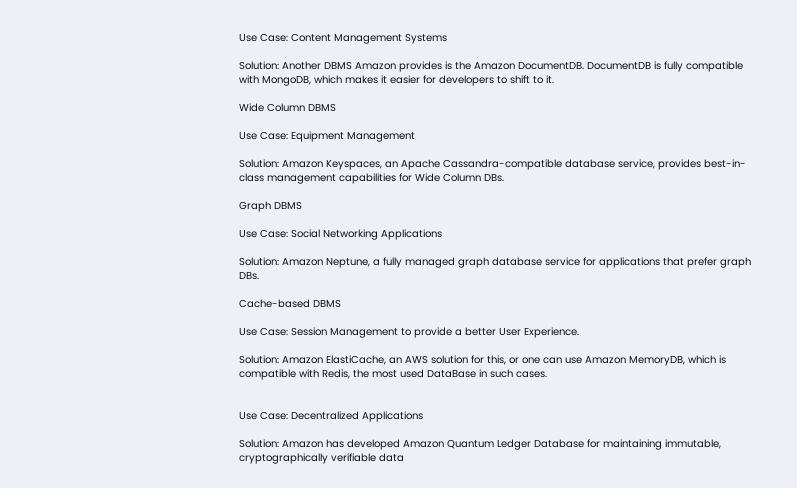Use Case: Content Management Systems

Solution: Another DBMS Amazon provides is the Amazon DocumentDB. DocumentDB is fully compatible with MongoDB, which makes it easier for developers to shift to it.

Wide Column DBMS

Use Case: Equipment Management

Solution: Amazon Keyspaces, an Apache Cassandra-compatible database service, provides best-in-class management capabilities for Wide Column DBs.

Graph DBMS

Use Case: Social Networking Applications

Solution: Amazon Neptune, a fully managed graph database service for applications that prefer graph DBs.

Cache-based DBMS

Use Case: Session Management to provide a better User Experience.

Solution: Amazon ElastiCache, an AWS solution for this, or one can use Amazon MemoryDB, which is compatible with Redis, the most used DataBase in such cases.


Use Case: Decentralized Applications

Solution: Amazon has developed Amazon Quantum Ledger Database for maintaining immutable, cryptographically verifiable data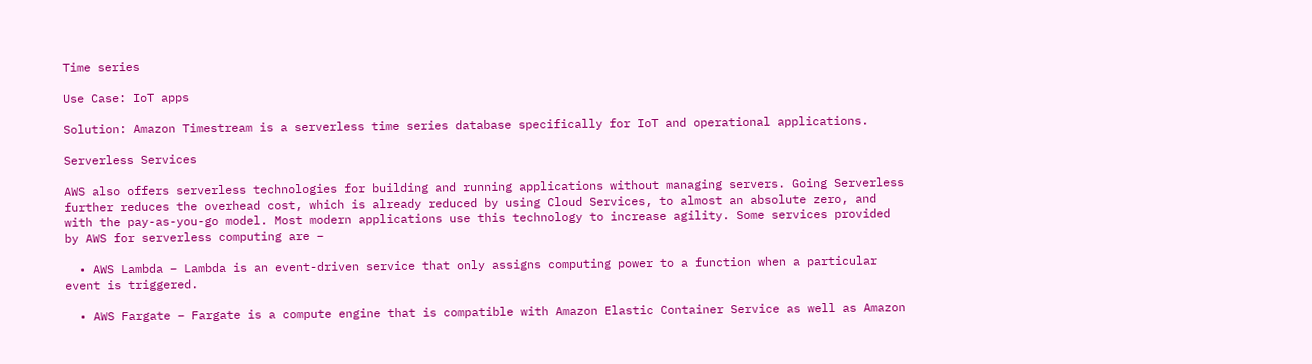Time series

Use Case: IoT apps

Solution: Amazon Timestream is a serverless time series database specifically for IoT and operational applications.

Serverless Services

AWS also offers serverless technologies for building and running applications without managing servers. Going Serverless further reduces the overhead cost, which is already reduced by using Cloud Services, to almost an absolute zero, and with the pay-as-you-go model. Most modern applications use this technology to increase agility. Some services provided by AWS for serverless computing are −

  • AWS Lambda − Lambda is an event-driven service that only assigns computing power to a function when a particular event is triggered.

  • AWS Fargate − Fargate is a compute engine that is compatible with Amazon Elastic Container Service as well as Amazon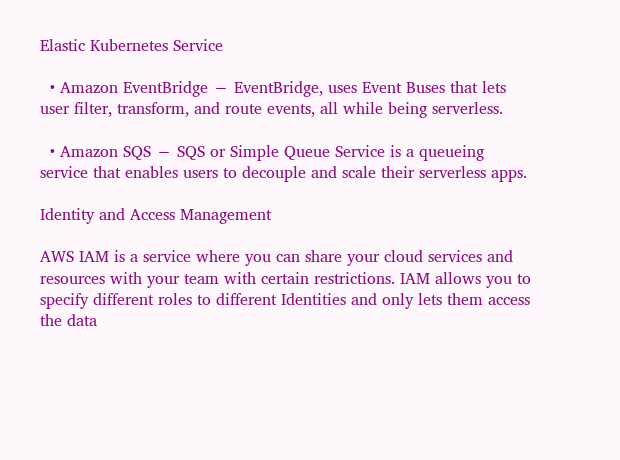Elastic Kubernetes Service

  • Amazon EventBridge − EventBridge, uses Event Buses that lets user filter, transform, and route events, all while being serverless.

  • Amazon SQS − SQS or Simple Queue Service is a queueing service that enables users to decouple and scale their serverless apps.

Identity and Access Management

AWS IAM is a service where you can share your cloud services and resources with your team with certain restrictions. IAM allows you to specify different roles to different Identities and only lets them access the data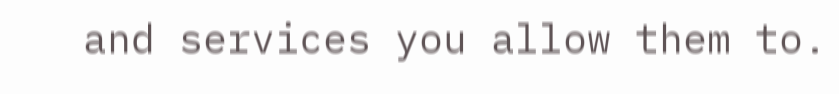and services you allow them to.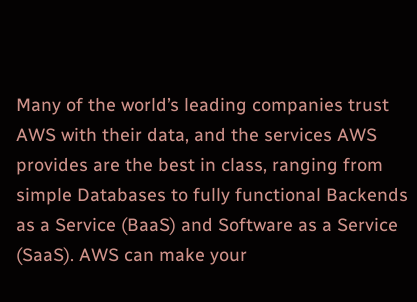Many of the world’s leading companies trust AWS with their data, and the services AWS provides are the best in class, ranging from simple Databases to fully functional Backends as a Service (BaaS) and Software as a Service (SaaS). AWS can make your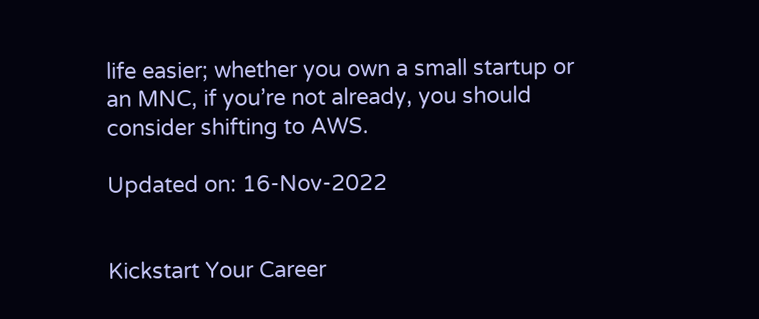life easier; whether you own a small startup or an MNC, if you’re not already, you should consider shifting to AWS.

Updated on: 16-Nov-2022


Kickstart Your Career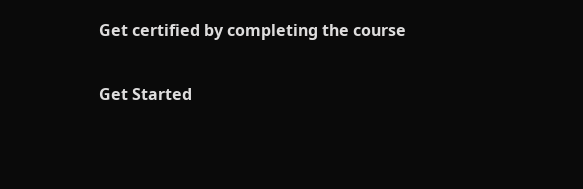Get certified by completing the course

Get Started